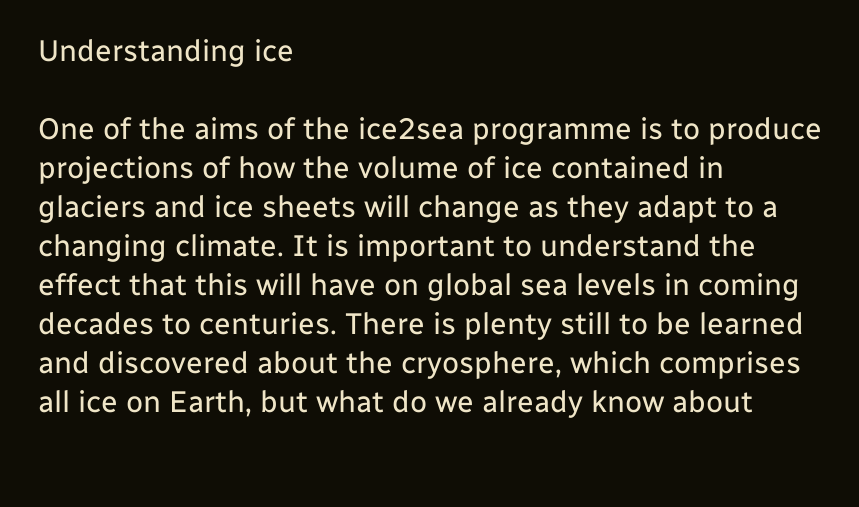Understanding ice

One of the aims of the ice2sea programme is to produce projections of how the volume of ice contained in glaciers and ice sheets will change as they adapt to a changing climate. It is important to understand the effect that this will have on global sea levels in coming decades to centuries. There is plenty still to be learned and discovered about the cryosphere, which comprises all ice on Earth, but what do we already know about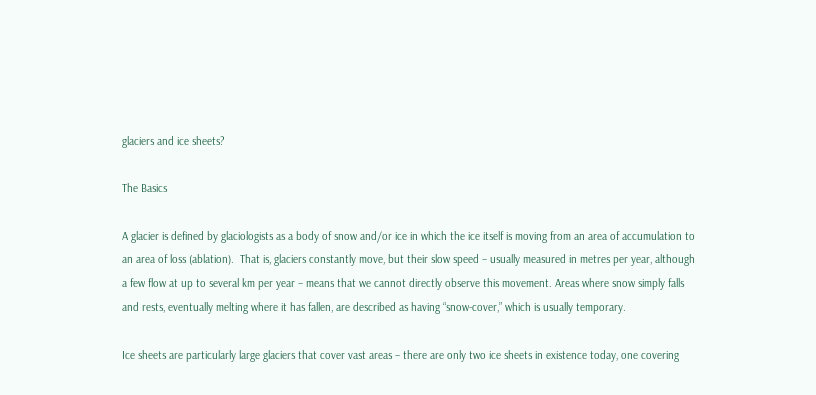glaciers and ice sheets?

The Basics

A glacier is defined by glaciologists as a body of snow and/or ice in which the ice itself is moving from an area of accumulation to an area of loss (ablation).  That is, glaciers constantly move, but their slow speed – usually measured in metres per year, although a few flow at up to several km per year – means that we cannot directly observe this movement. Areas where snow simply falls and rests, eventually melting where it has fallen, are described as having “snow-cover,” which is usually temporary.

Ice sheets are particularly large glaciers that cover vast areas – there are only two ice sheets in existence today, one covering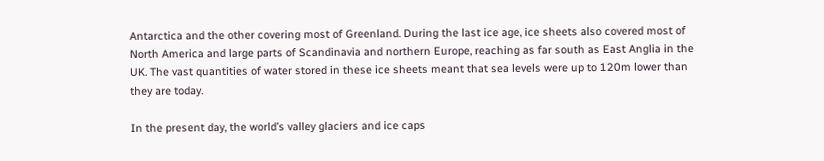Antarctica and the other covering most of Greenland. During the last ice age, ice sheets also covered most of North America and large parts of Scandinavia and northern Europe, reaching as far south as East Anglia in the UK. The vast quantities of water stored in these ice sheets meant that sea levels were up to 120m lower than they are today.

In the present day, the world’s valley glaciers and ice caps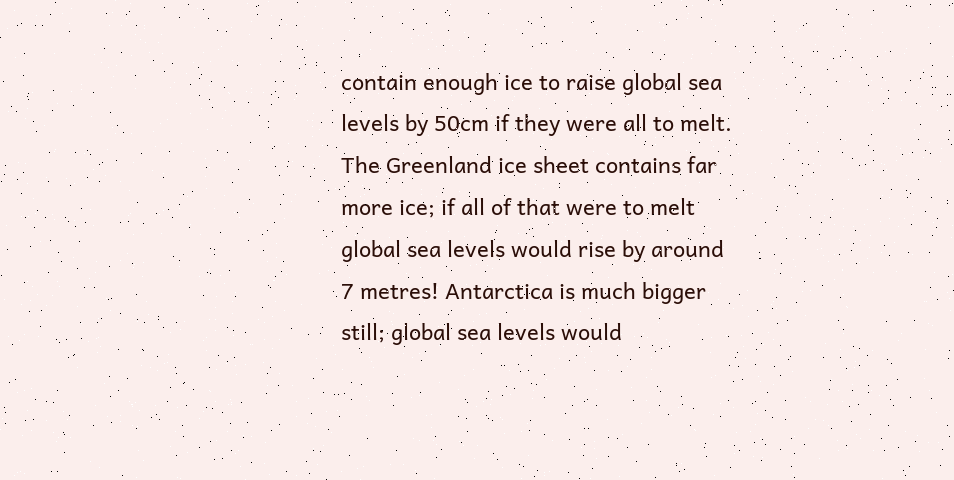contain enough ice to raise global sea levels by 50cm if they were all to melt. The Greenland ice sheet contains far more ice; if all of that were to melt global sea levels would rise by around 7 metres! Antarctica is much bigger still; global sea levels would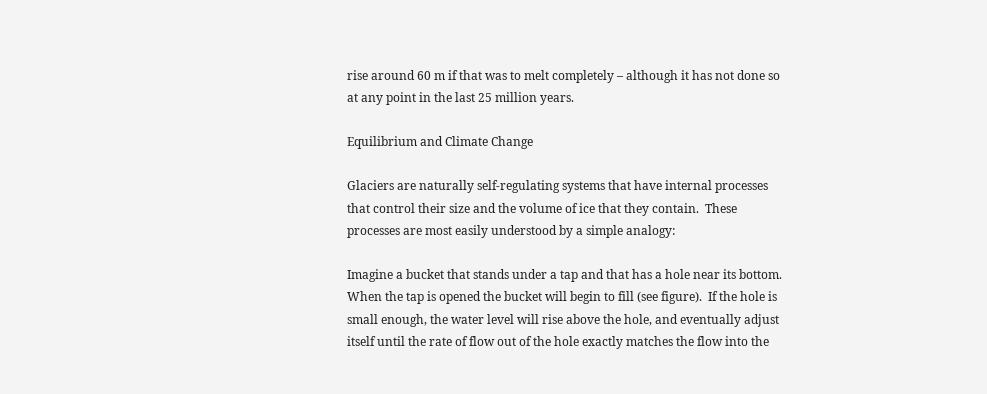rise around 60 m if that was to melt completely – although it has not done so at any point in the last 25 million years.

Equilibrium and Climate Change

Glaciers are naturally self-regulating systems that have internal processes that control their size and the volume of ice that they contain.  These processes are most easily understood by a simple analogy:

Imagine a bucket that stands under a tap and that has a hole near its bottom.  When the tap is opened the bucket will begin to fill (see figure).  If the hole is small enough, the water level will rise above the hole, and eventually adjust itself until the rate of flow out of the hole exactly matches the flow into the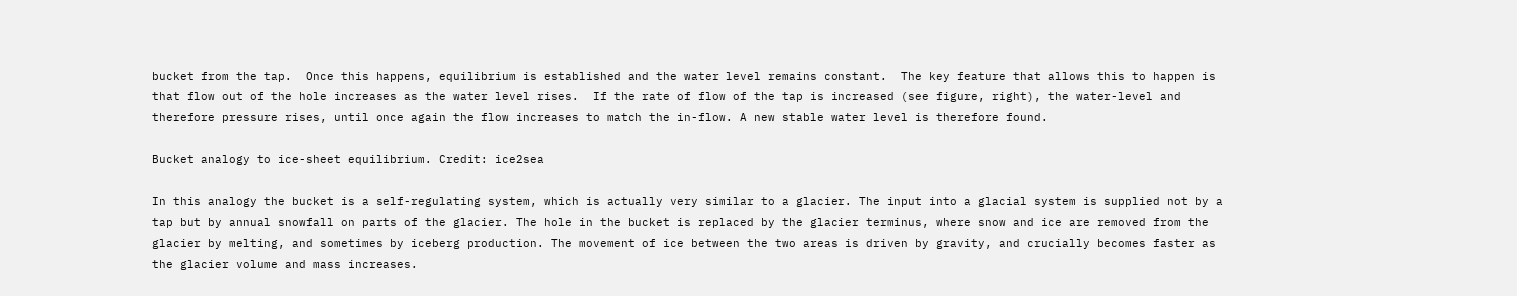bucket from the tap.  Once this happens, equilibrium is established and the water level remains constant.  The key feature that allows this to happen is that flow out of the hole increases as the water level rises.  If the rate of flow of the tap is increased (see figure, right), the water-level and therefore pressure rises, until once again the flow increases to match the in-flow. A new stable water level is therefore found.

Bucket analogy to ice-sheet equilibrium. Credit: ice2sea

In this analogy the bucket is a self-regulating system, which is actually very similar to a glacier. The input into a glacial system is supplied not by a tap but by annual snowfall on parts of the glacier. The hole in the bucket is replaced by the glacier terminus, where snow and ice are removed from the glacier by melting, and sometimes by iceberg production. The movement of ice between the two areas is driven by gravity, and crucially becomes faster as the glacier volume and mass increases.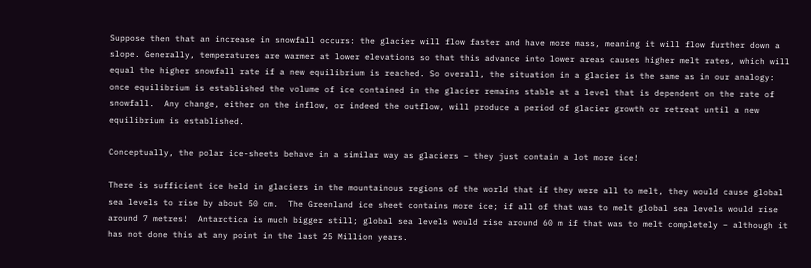Suppose then that an increase in snowfall occurs: the glacier will flow faster and have more mass, meaning it will flow further down a slope. Generally, temperatures are warmer at lower elevations so that this advance into lower areas causes higher melt rates, which will equal the higher snowfall rate if a new equilibrium is reached. So overall, the situation in a glacier is the same as in our analogy: once equilibrium is established the volume of ice contained in the glacier remains stable at a level that is dependent on the rate of snowfall.  Any change, either on the inflow, or indeed the outflow, will produce a period of glacier growth or retreat until a new equilibrium is established.

Conceptually, the polar ice-sheets behave in a similar way as glaciers – they just contain a lot more ice!

There is sufficient ice held in glaciers in the mountainous regions of the world that if they were all to melt, they would cause global sea levels to rise by about 50 cm.  The Greenland ice sheet contains more ice; if all of that was to melt global sea levels would rise around 7 metres!  Antarctica is much bigger still; global sea levels would rise around 60 m if that was to melt completely – although it has not done this at any point in the last 25 Million years.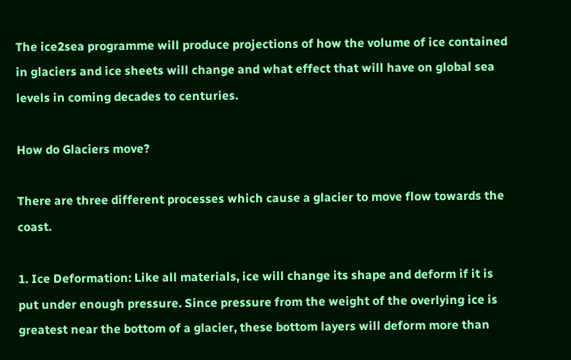The ice2sea programme will produce projections of how the volume of ice contained in glaciers and ice sheets will change and what effect that will have on global sea levels in coming decades to centuries.

How do Glaciers move?

There are three different processes which cause a glacier to move flow towards the coast.

1. Ice Deformation: Like all materials, ice will change its shape and deform if it is put under enough pressure. Since pressure from the weight of the overlying ice is greatest near the bottom of a glacier, these bottom layers will deform more than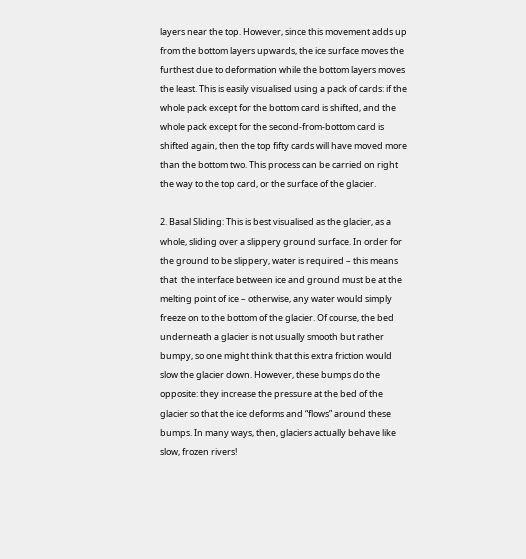layers near the top. However, since this movement adds up from the bottom layers upwards, the ice surface moves the furthest due to deformation while the bottom layers moves the least. This is easily visualised using a pack of cards: if the whole pack except for the bottom card is shifted, and the whole pack except for the second-from-bottom card is shifted again, then the top fifty cards will have moved more than the bottom two. This process can be carried on right the way to the top card, or the surface of the glacier.

2. Basal Sliding: This is best visualised as the glacier, as a whole, sliding over a slippery ground surface. In order for the ground to be slippery, water is required – this means that  the interface between ice and ground must be at the melting point of ice – otherwise, any water would simply freeze on to the bottom of the glacier. Of course, the bed underneath a glacier is not usually smooth but rather bumpy, so one might think that this extra friction would slow the glacier down. However, these bumps do the opposite: they increase the pressure at the bed of the glacier so that the ice deforms and “flows” around these bumps. In many ways, then, glaciers actually behave like slow, frozen rivers!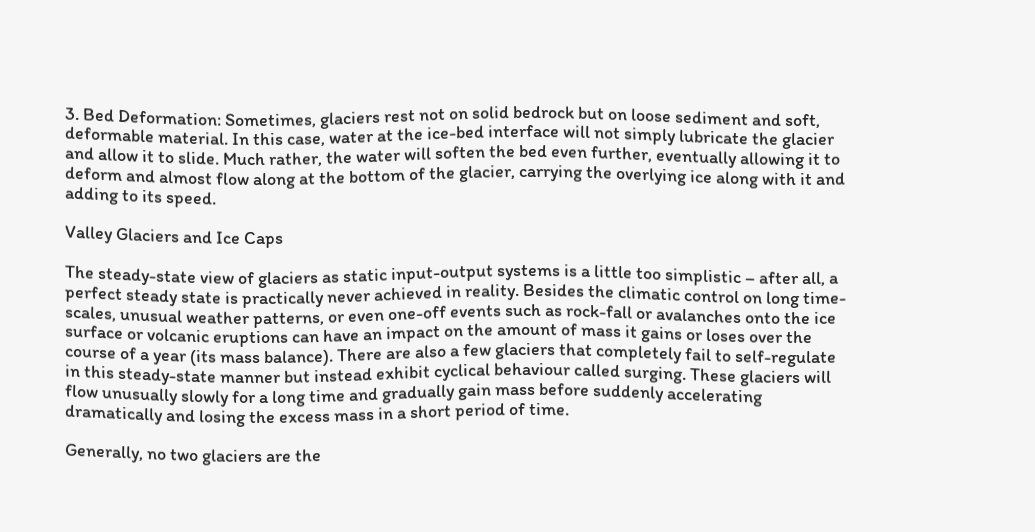3. Bed Deformation: Sometimes, glaciers rest not on solid bedrock but on loose sediment and soft, deformable material. In this case, water at the ice-bed interface will not simply lubricate the glacier and allow it to slide. Much rather, the water will soften the bed even further, eventually allowing it to deform and almost flow along at the bottom of the glacier, carrying the overlying ice along with it and adding to its speed.

Valley Glaciers and Ice Caps

The steady-state view of glaciers as static input-output systems is a little too simplistic – after all, a perfect steady state is practically never achieved in reality. Besides the climatic control on long time-scales, unusual weather patterns, or even one-off events such as rock-fall or avalanches onto the ice surface or volcanic eruptions can have an impact on the amount of mass it gains or loses over the course of a year (its mass balance). There are also a few glaciers that completely fail to self-regulate in this steady-state manner but instead exhibit cyclical behaviour called surging. These glaciers will flow unusually slowly for a long time and gradually gain mass before suddenly accelerating dramatically and losing the excess mass in a short period of time.

Generally, no two glaciers are the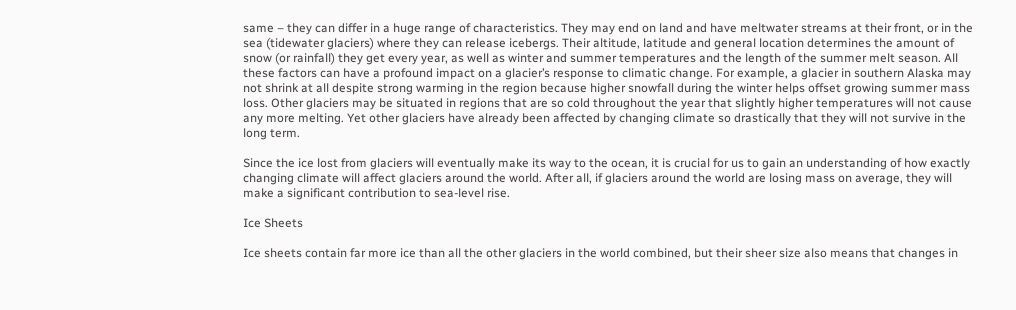same – they can differ in a huge range of characteristics. They may end on land and have meltwater streams at their front, or in the sea (tidewater glaciers) where they can release icebergs. Their altitude, latitude and general location determines the amount of snow (or rainfall) they get every year, as well as winter and summer temperatures and the length of the summer melt season. All these factors can have a profound impact on a glacier’s response to climatic change. For example, a glacier in southern Alaska may not shrink at all despite strong warming in the region because higher snowfall during the winter helps offset growing summer mass loss. Other glaciers may be situated in regions that are so cold throughout the year that slightly higher temperatures will not cause any more melting. Yet other glaciers have already been affected by changing climate so drastically that they will not survive in the long term.

Since the ice lost from glaciers will eventually make its way to the ocean, it is crucial for us to gain an understanding of how exactly changing climate will affect glaciers around the world. After all, if glaciers around the world are losing mass on average, they will make a significant contribution to sea-level rise.

Ice Sheets

Ice sheets contain far more ice than all the other glaciers in the world combined, but their sheer size also means that changes in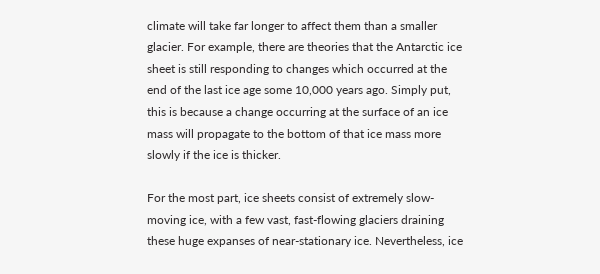climate will take far longer to affect them than a smaller glacier. For example, there are theories that the Antarctic ice sheet is still responding to changes which occurred at the end of the last ice age some 10,000 years ago. Simply put, this is because a change occurring at the surface of an ice mass will propagate to the bottom of that ice mass more slowly if the ice is thicker.

For the most part, ice sheets consist of extremely slow-moving ice, with a few vast, fast-flowing glaciers draining these huge expanses of near-stationary ice. Nevertheless, ice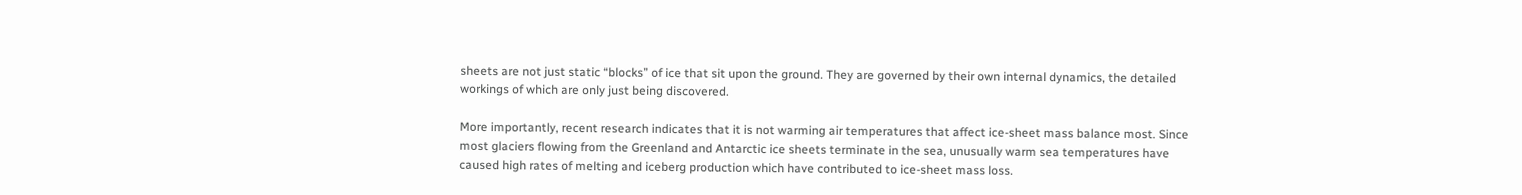sheets are not just static “blocks” of ice that sit upon the ground. They are governed by their own internal dynamics, the detailed workings of which are only just being discovered.

More importantly, recent research indicates that it is not warming air temperatures that affect ice-sheet mass balance most. Since most glaciers flowing from the Greenland and Antarctic ice sheets terminate in the sea, unusually warm sea temperatures have caused high rates of melting and iceberg production which have contributed to ice-sheet mass loss.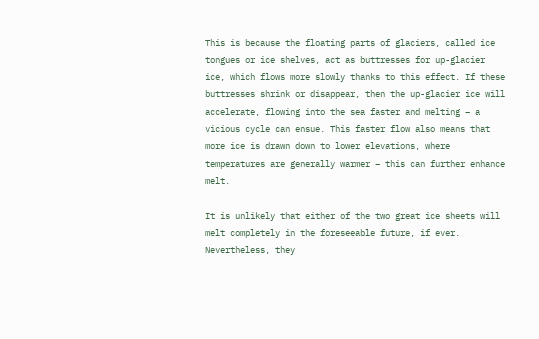This is because the floating parts of glaciers, called ice tongues or ice shelves, act as buttresses for up-glacier ice, which flows more slowly thanks to this effect. If these buttresses shrink or disappear, then the up-glacier ice will accelerate, flowing into the sea faster and melting – a vicious cycle can ensue. This faster flow also means that more ice is drawn down to lower elevations, where temperatures are generally warmer – this can further enhance melt.

It is unlikely that either of the two great ice sheets will melt completely in the foreseeable future, if ever. Nevertheless, they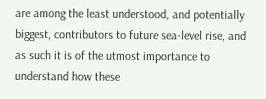are among the least understood, and potentially biggest, contributors to future sea-level rise, and as such it is of the utmost importance to understand how these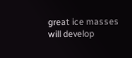great ice masses will develop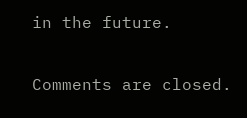in the future.


Comments are closed.